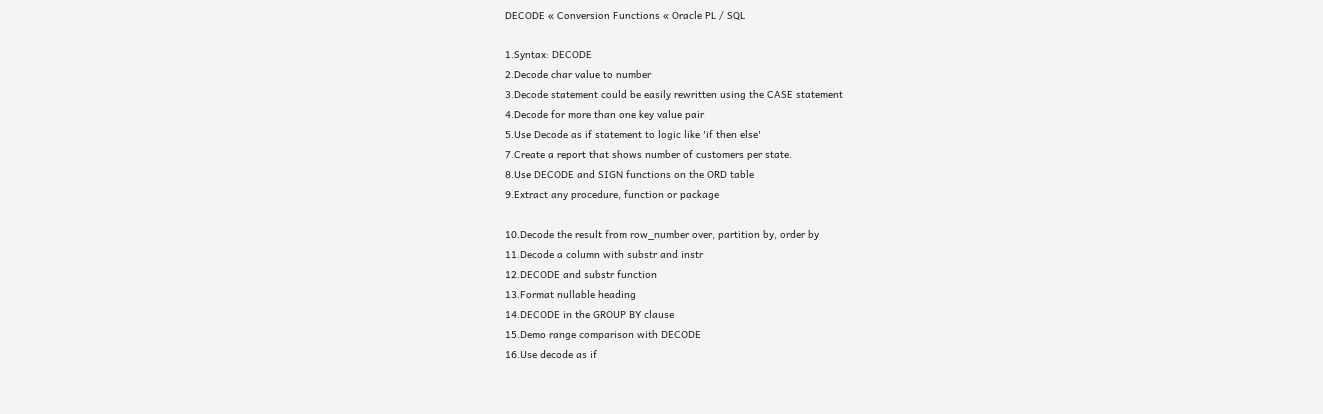DECODE « Conversion Functions « Oracle PL / SQL

1.Syntax: DECODE
2.Decode char value to number
3.Decode statement could be easily rewritten using the CASE statement
4.Decode for more than one key value pair
5.Use Decode as if statement to logic like 'if then else'
7.Create a report that shows number of customers per state.
8.Use DECODE and SIGN functions on the ORD table
9.Extract any procedure, function or package

10.Decode the result from row_number over, partition by, order by
11.Decode a column with substr and instr
12.DECODE and substr function
13.Format nullable heading
14.DECODE in the GROUP BY clause
15.Demo range comparison with DECODE
16.Use decode as if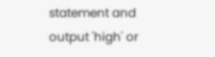statement and output 'high' or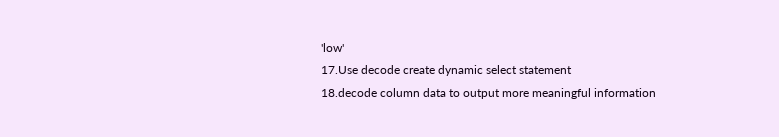'low'
17.Use decode create dynamic select statement
18.decode column data to output more meaningful information